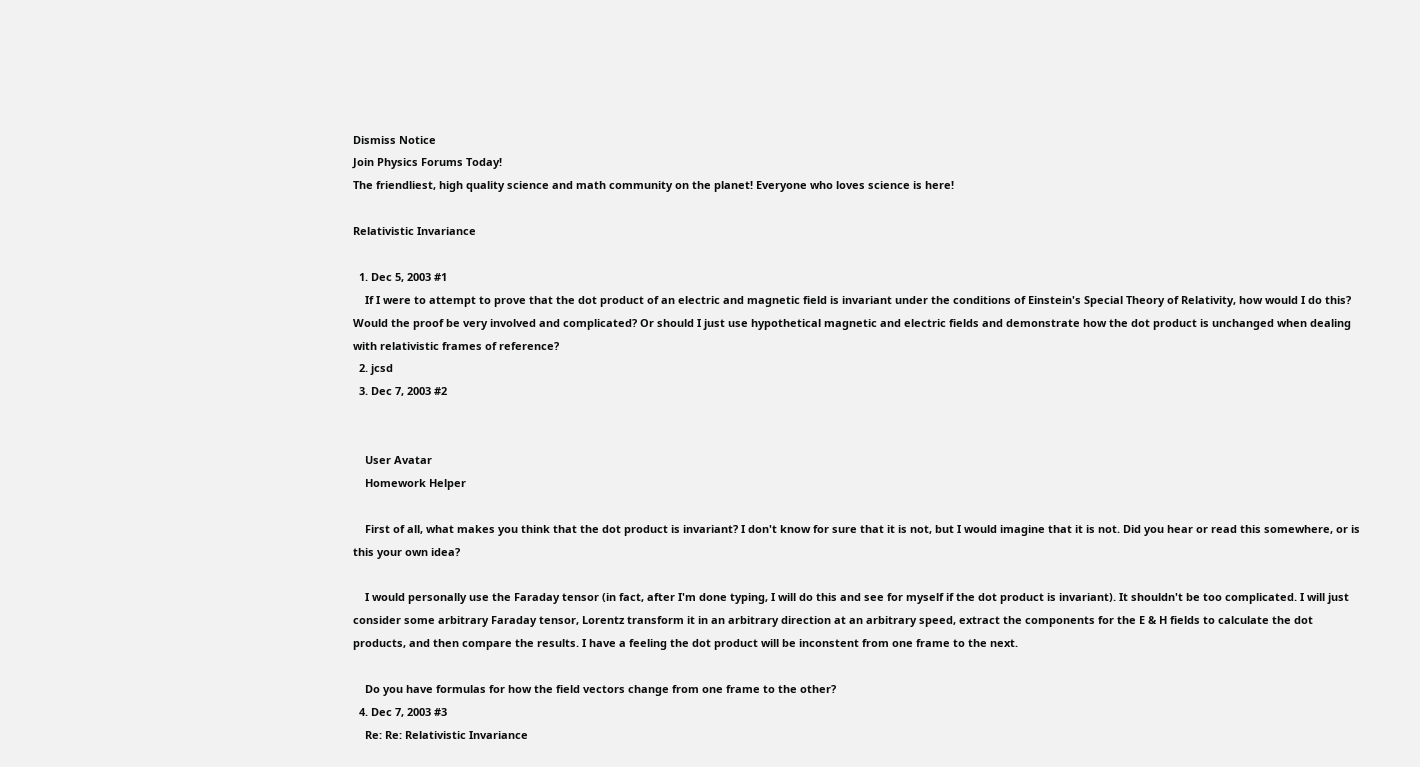Dismiss Notice
Join Physics Forums Today!
The friendliest, high quality science and math community on the planet! Everyone who loves science is here!

Relativistic Invariance

  1. Dec 5, 2003 #1
    If I were to attempt to prove that the dot product of an electric and magnetic field is invariant under the conditions of Einstein's Special Theory of Relativity, how would I do this? Would the proof be very involved and complicated? Or should I just use hypothetical magnetic and electric fields and demonstrate how the dot product is unchanged when dealing with relativistic frames of reference?
  2. jcsd
  3. Dec 7, 2003 #2


    User Avatar
    Homework Helper

    First of all, what makes you think that the dot product is invariant? I don't know for sure that it is not, but I would imagine that it is not. Did you hear or read this somewhere, or is this your own idea?

    I would personally use the Faraday tensor (in fact, after I'm done typing, I will do this and see for myself if the dot product is invariant). It shouldn't be too complicated. I will just consider some arbitrary Faraday tensor, Lorentz transform it in an arbitrary direction at an arbitrary speed, extract the components for the E & H fields to calculate the dot products, and then compare the results. I have a feeling the dot product will be inconstent from one frame to the next.

    Do you have formulas for how the field vectors change from one frame to the other?
  4. Dec 7, 2003 #3
    Re: Re: Relativistic Invariance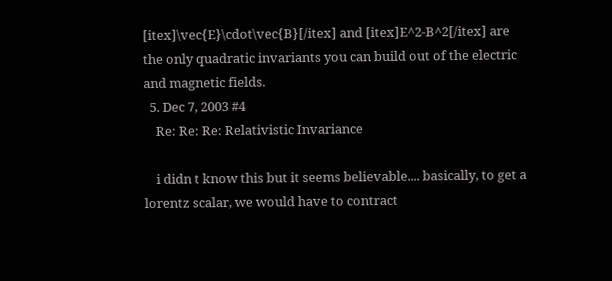[itex]\vec{E}\cdot\vec{B}[/itex] and [itex]E^2-B^2[/itex] are the only quadratic invariants you can build out of the electric and magnetic fields.
  5. Dec 7, 2003 #4
    Re: Re: Re: Relativistic Invariance

    i didn t know this but it seems believable.... basically, to get a lorentz scalar, we would have to contract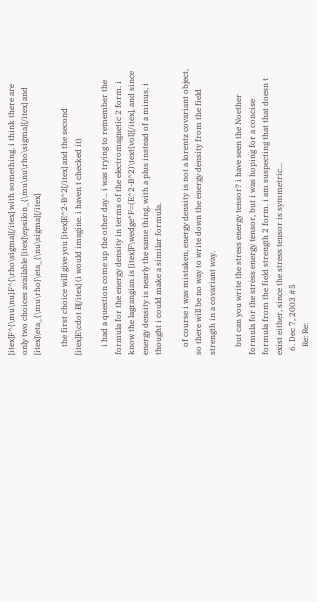[itex]F^{\mu\nu}F^{\rho\sigma}[/itex] with something. i think there are only two choices available [itex]\epsilon_{\mu\nu\rho\sigma}[/itex] and [itex]\eta_{\mu\rho}\eta_{\nu\sigma}[/itex]

    the first choice will give you [itex]E^2-B^2[/itex] and the second [itex]E\cdot B[/itex] (i would imagine. i haven t checked it)

    i had a question come up the other day... i was trying to remember the formula for the energy density in terms of the electromagnetic 2 form. i know the lagrangian is [itex]F\wedge*F=(E^2-B^2)\text{vol}[/itex], and since energy density is nearly the same thing, with a plus instead of a minus, i thought i could make a similar formula.

    of course i was mistaken, energy density is not a lorentz covariant object, so there will be no way to write down the energy density from the field strength in a covariant way.

    but can you write the stress energy tensor? i have seen the Noether formula for the stress energy tensor, but i was hoping for a concise formula from the field strength 2 form. i am suspecting that that doesn t exist either, since the stress tensor is symmetric...
  6. Dec 7, 2003 #5
    Re: Re: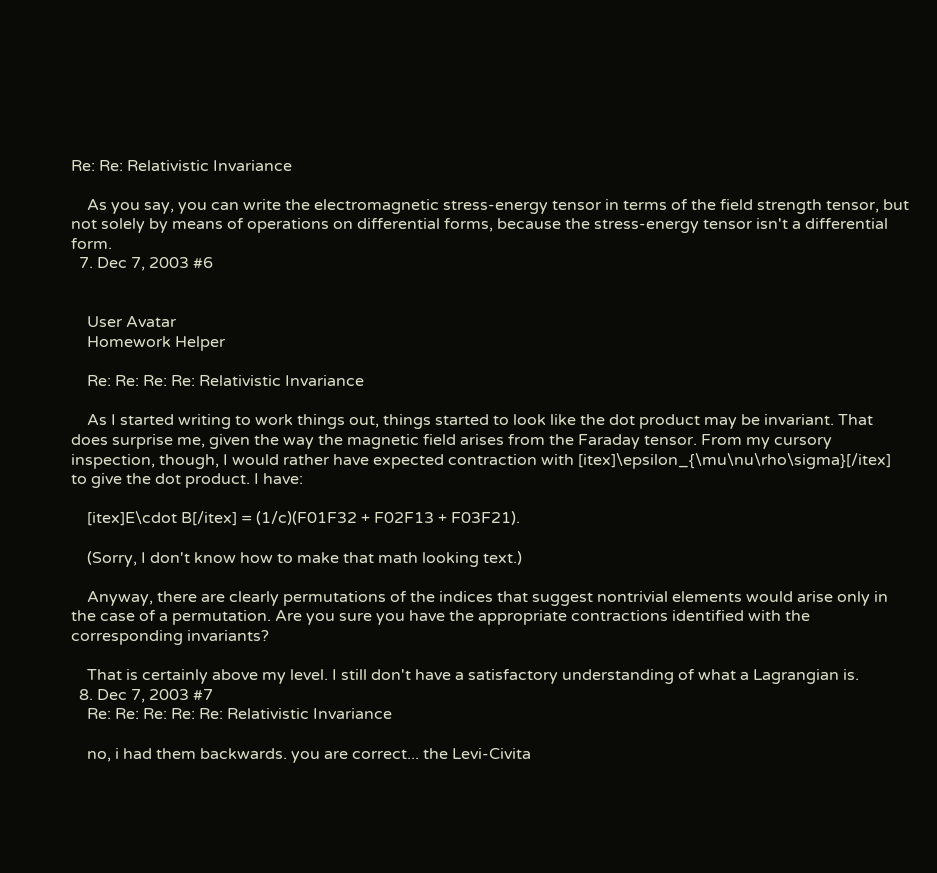Re: Re: Relativistic Invariance

    As you say, you can write the electromagnetic stress-energy tensor in terms of the field strength tensor, but not solely by means of operations on differential forms, because the stress-energy tensor isn't a differential form.
  7. Dec 7, 2003 #6


    User Avatar
    Homework Helper

    Re: Re: Re: Re: Relativistic Invariance

    As I started writing to work things out, things started to look like the dot product may be invariant. That does surprise me, given the way the magnetic field arises from the Faraday tensor. From my cursory inspection, though, I would rather have expected contraction with [itex]\epsilon_{\mu\nu\rho\sigma}[/itex] to give the dot product. I have:

    [itex]E\cdot B[/itex] = (1/c)(F01F32 + F02F13 + F03F21).

    (Sorry, I don't know how to make that math looking text.)

    Anyway, there are clearly permutations of the indices that suggest nontrivial elements would arise only in the case of a permutation. Are you sure you have the appropriate contractions identified with the corresponding invariants?

    That is certainly above my level. I still don't have a satisfactory understanding of what a Lagrangian is.
  8. Dec 7, 2003 #7
    Re: Re: Re: Re: Re: Relativistic Invariance

    no, i had them backwards. you are correct... the Levi-Civita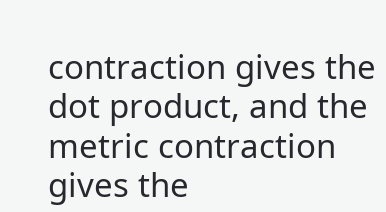contraction gives the dot product, and the metric contraction gives the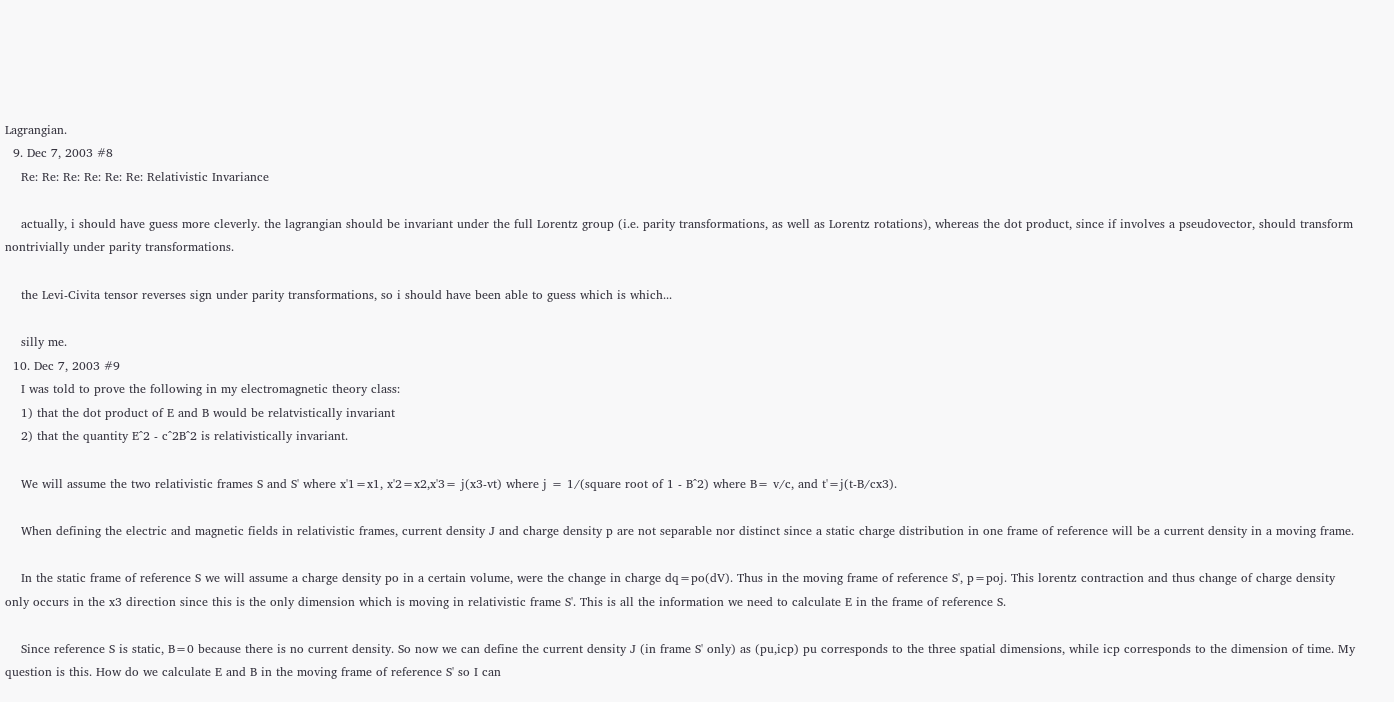Lagrangian.
  9. Dec 7, 2003 #8
    Re: Re: Re: Re: Re: Re: Relativistic Invariance

    actually, i should have guess more cleverly. the lagrangian should be invariant under the full Lorentz group (i.e. parity transformations, as well as Lorentz rotations), whereas the dot product, since if involves a pseudovector, should transform nontrivially under parity transformations.

    the Levi-Civita tensor reverses sign under parity transformations, so i should have been able to guess which is which...

    silly me.
  10. Dec 7, 2003 #9
    I was told to prove the following in my electromagnetic theory class:
    1) that the dot product of E and B would be relatvistically invariant
    2) that the quantity E^2 - c^2B^2 is relativistically invariant.

    We will assume the two relativistic frames S and S' where x'1=x1, x'2=x2,x'3= j(x3-vt) where j = 1/(square root of 1 - B^2) where B= v/c, and t'=j(t-B/cx3).

    When defining the electric and magnetic fields in relativistic frames, current density J and charge density p are not separable nor distinct since a static charge distribution in one frame of reference will be a current density in a moving frame.

    In the static frame of reference S we will assume a charge density po in a certain volume, were the change in charge dq=po(dV). Thus in the moving frame of reference S', p=poj. This lorentz contraction and thus change of charge density only occurs in the x3 direction since this is the only dimension which is moving in relativistic frame S'. This is all the information we need to calculate E in the frame of reference S.

    Since reference S is static, B=0 because there is no current density. So now we can define the current density J (in frame S' only) as (pu,icp) pu corresponds to the three spatial dimensions, while icp corresponds to the dimension of time. My question is this. How do we calculate E and B in the moving frame of reference S' so I can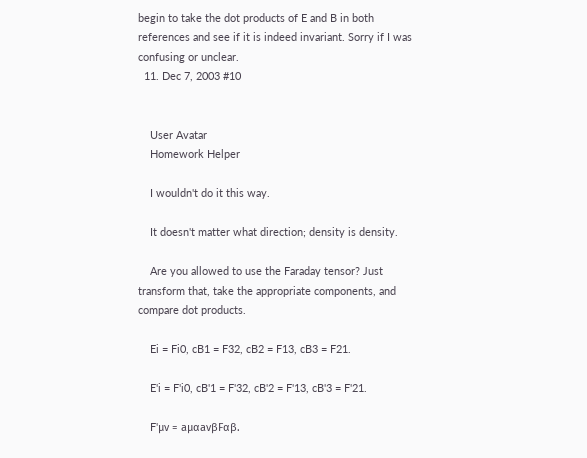begin to take the dot products of E and B in both references and see if it is indeed invariant. Sorry if I was confusing or unclear.
  11. Dec 7, 2003 #10


    User Avatar
    Homework Helper

    I wouldn't do it this way.

    It doesn't matter what direction; density is density.

    Are you allowed to use the Faraday tensor? Just transform that, take the appropriate components, and compare dot products.

    Ei = Fi0, cB1 = F32, cB2 = F13, cB3 = F21.

    E'i = F'i0, cB'1 = F'32, cB'2 = F'13, cB'3 = F'21.

    F'μν = aμαaνβFαβ.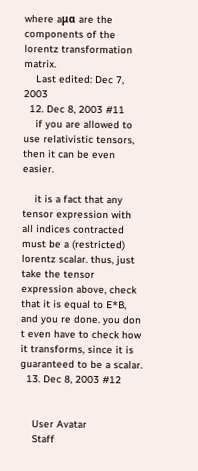where aμα are the components of the lorentz transformation matrix.
    Last edited: Dec 7, 2003
  12. Dec 8, 2003 #11
    if you are allowed to use relativistic tensors, then it can be even easier.

    it is a fact that any tensor expression with all indices contracted must be a (restricted) lorentz scalar. thus, just take the tensor expression above, check that it is equal to E*B, and you re done. you don t even have to check how it transforms, since it is guaranteed to be a scalar.
  13. Dec 8, 2003 #12


    User Avatar
    Staff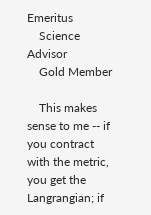Emeritus
    Science Advisor
    Gold Member

    This makes sense to me -- if you contract with the metric, you get the Langrangian; if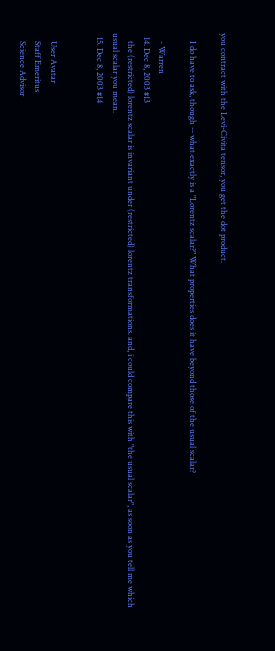you contract with the Levi-Civita tensor, you get the dot product.

    I do have to ask, though -- what exactly is a "Lorentz scalar?" What properties does it have beyond those of the usual scalar?

    - Warren
  14. Dec 8, 2003 #13
    the (restricted) lorentz scalar is invariant under (restricted) lorentz transformations. and, i could compare this with "the usual scalar", as soon as you tell me which usual scalar you mean.
  15. Dec 8, 2003 #14


    User Avatar
    Staff Emeritus
    Science Advisor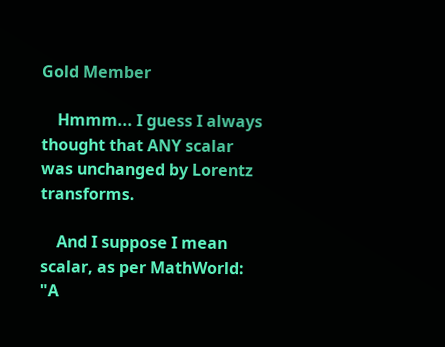Gold Member

    Hmmm... I guess I always thought that ANY scalar was unchanged by Lorentz transforms.

    And I suppose I mean scalar, as per MathWorld: "A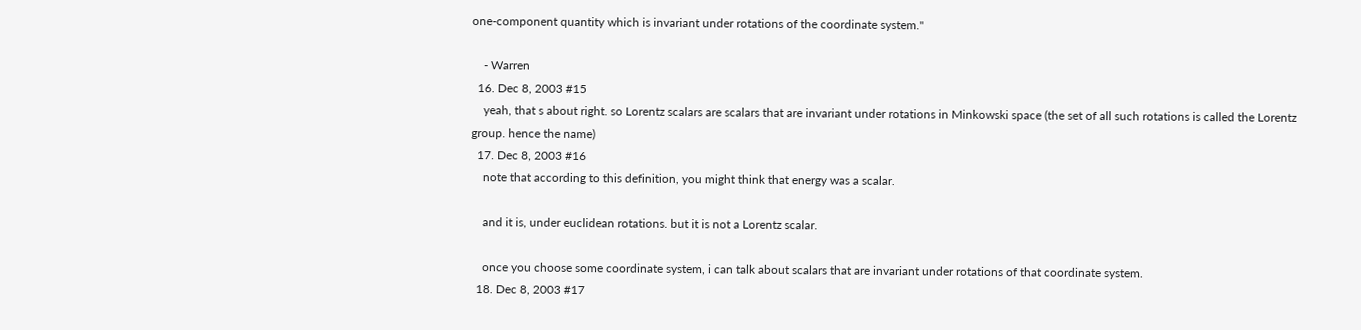one-component quantity which is invariant under rotations of the coordinate system."

    - Warren
  16. Dec 8, 2003 #15
    yeah, that s about right. so Lorentz scalars are scalars that are invariant under rotations in Minkowski space (the set of all such rotations is called the Lorentz group. hence the name)
  17. Dec 8, 2003 #16
    note that according to this definition, you might think that energy was a scalar.

    and it is, under euclidean rotations. but it is not a Lorentz scalar.

    once you choose some coordinate system, i can talk about scalars that are invariant under rotations of that coordinate system.
  18. Dec 8, 2003 #17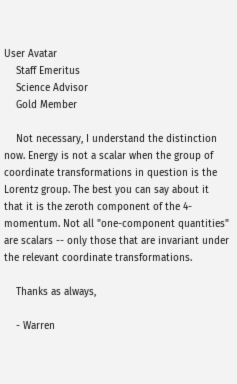User Avatar
    Staff Emeritus
    Science Advisor
    Gold Member

    Not necessary, I understand the distinction now. Energy is not a scalar when the group of coordinate transformations in question is the Lorentz group. The best you can say about it that it is the zeroth component of the 4-momentum. Not all "one-component quantities" are scalars -- only those that are invariant under the relevant coordinate transformations.

    Thanks as always,

    - Warren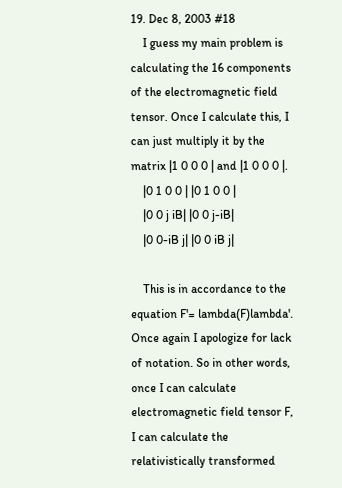19. Dec 8, 2003 #18
    I guess my main problem is calculating the 16 components of the electromagnetic field tensor. Once I calculate this, I can just multiply it by the matrix |1 0 0 0 | and |1 0 0 0 |.
    |0 1 0 0 | |0 1 0 0 |
    |0 0 j iB| |0 0 j-iB|
    |0 0-iB j| |0 0 iB j|

    This is in accordance to the equation F'= lambda(F)lambda'. Once again I apologize for lack of notation. So in other words, once I can calculate electromagnetic field tensor F, I can calculate the relativistically transformed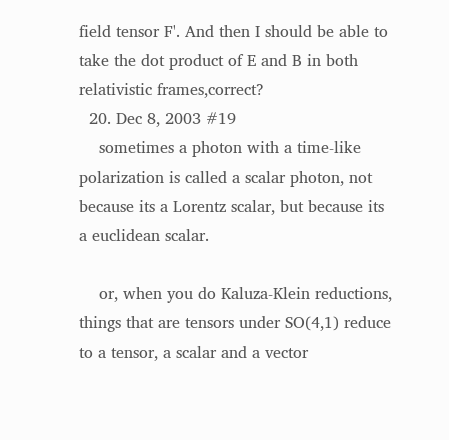field tensor F'. And then I should be able to take the dot product of E and B in both relativistic frames,correct?
  20. Dec 8, 2003 #19
    sometimes a photon with a time-like polarization is called a scalar photon, not because its a Lorentz scalar, but because its a euclidean scalar.

    or, when you do Kaluza-Klein reductions, things that are tensors under SO(4,1) reduce to a tensor, a scalar and a vector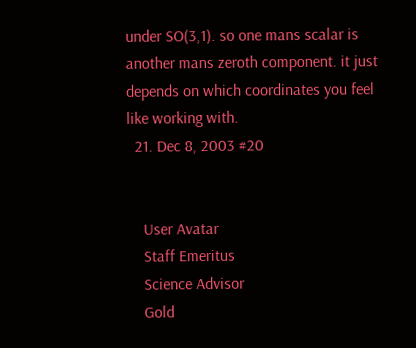under SO(3,1). so one mans scalar is another mans zeroth component. it just depends on which coordinates you feel like working with.
  21. Dec 8, 2003 #20


    User Avatar
    Staff Emeritus
    Science Advisor
    Gold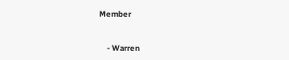Member


    - Warren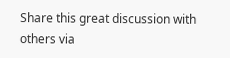Share this great discussion with others via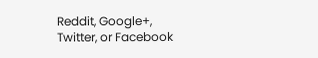Reddit, Google+, Twitter, or Facebook